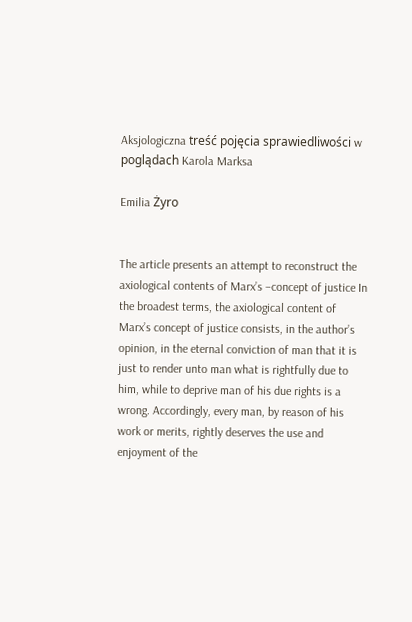Aksjologiczna treść pojęcia sprawiedliwości w poglądach Karola Marksa

Emilia Żyro


The article presents an attempt to reconstruct the axiological contents of Marx’s –concept of justice In the broadest terms, the axiological content of Marx’s concept of justice consists, in the author’s opinion, in the eternal conviction of man that it is just to render unto man what is rightfully due to him, while to deprive man of his due rights is a wrong. Accordingly, every man, by reason of his work or merits, rightly deserves the use and enjoyment of the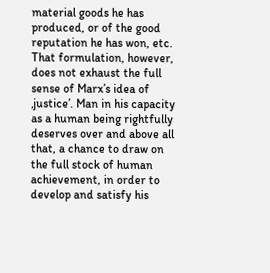material goods he has produced, or of the good reputation he has won, etc. That formulation, however, does not exhaust the full sense of Marx’s idea of ‚justice’. Man in his capacity as a human being rightfully deserves over and above all that, a chance to draw on the full stock of human achievement, in order to develop and satisfy his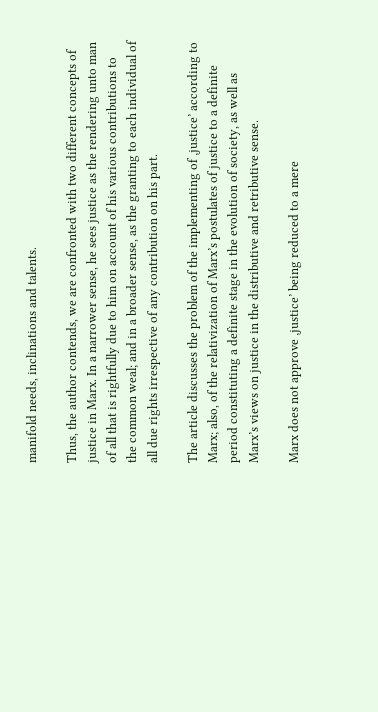manifold needs, inclinations and talents.

Thus, the author contends, we are confronted with two different concepts of justice in Marx. In a narrower sense, he sees justice as the rendering unto man of all that is rightfully due to him on account of his various contributions to the common weal; and in a broader sense, as the granting to each individual of all due rights irrespective of any contribution on his part.

The article discusses the problem of the implementing of ‚justice’ according to Marx; also, of the relativization of Marx’s postulates of justice to a definite period constituting a definite stage in the evolution of society, as well as Marx’s views on justice in the distributive and retributive sense.

Marx does not approve ‚justice’ being reduced to a mere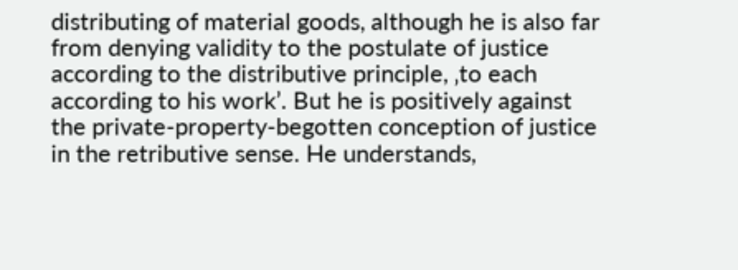distributing of material goods, although he is also far from denying validity to the postulate of justice according to the distributive principle, ‚to each according to his work’. But he is positively against the private-property-begotten conception of justice in the retributive sense. He understands,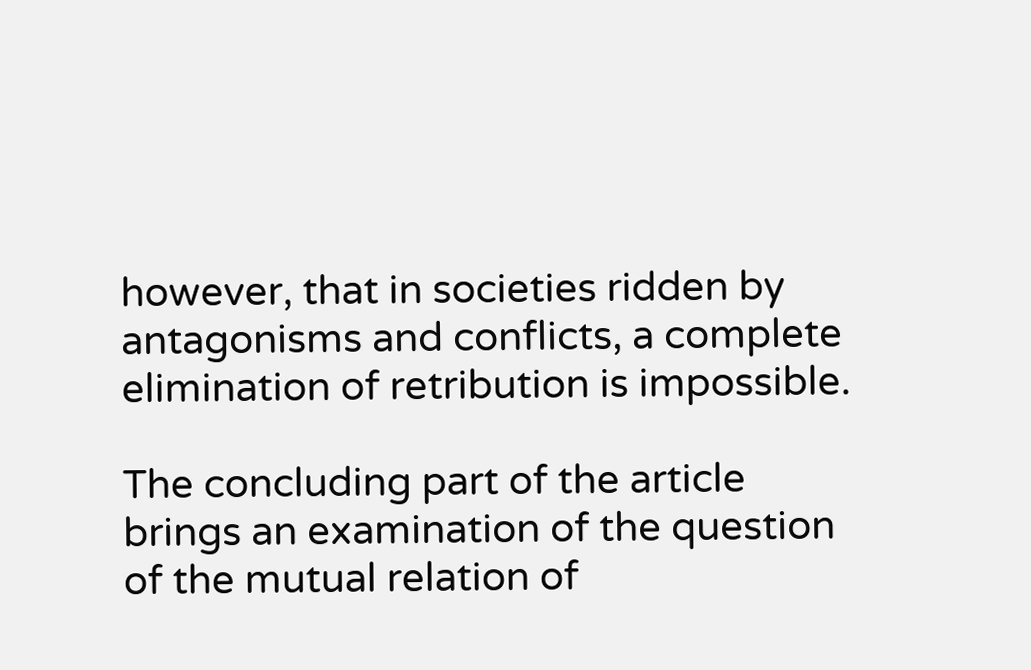however, that in societies ridden by antagonisms and conflicts, a complete elimination of retribution is impossible.

The concluding part of the article brings an examination of the question of the mutual relation of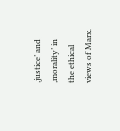‚justice’ and ‚morality’ in the ethical views of Marx.